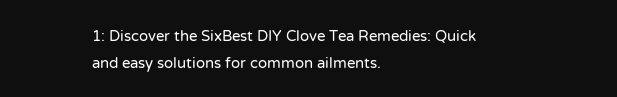1: Discover the SixBest DIY Clove Tea Remedies: Quick and easy solutions for common ailments.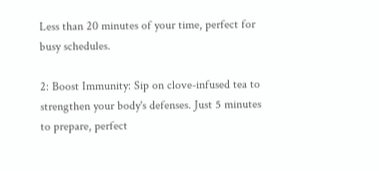Less than 20 minutes of your time, perfect for busy schedules.

2: Boost Immunity: Sip on clove-infused tea to strengthen your body's defenses. Just 5 minutes to prepare, perfect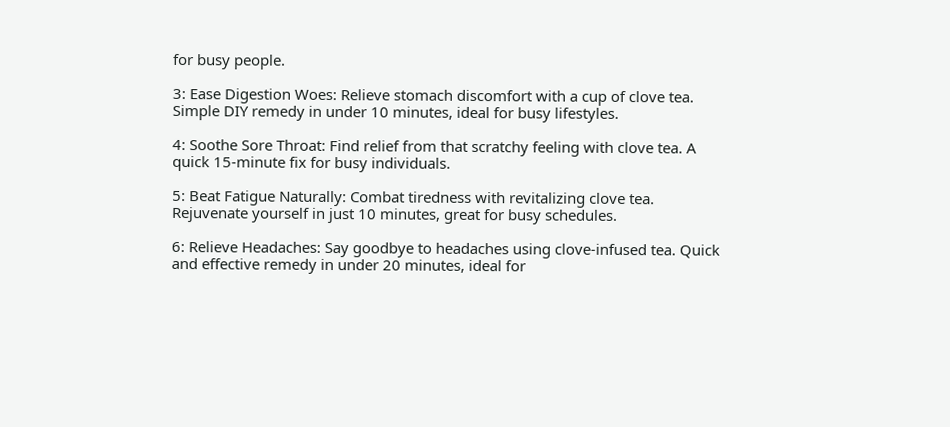for busy people.

3: Ease Digestion Woes: Relieve stomach discomfort with a cup of clove tea. Simple DIY remedy in under 10 minutes, ideal for busy lifestyles.

4: Soothe Sore Throat: Find relief from that scratchy feeling with clove tea. A quick 15-minute fix for busy individuals.

5: Beat Fatigue Naturally: Combat tiredness with revitalizing clove tea. Rejuvenate yourself in just 10 minutes, great for busy schedules.

6: Relieve Headaches: Say goodbye to headaches using clove-infused tea. Quick and effective remedy in under 20 minutes, ideal for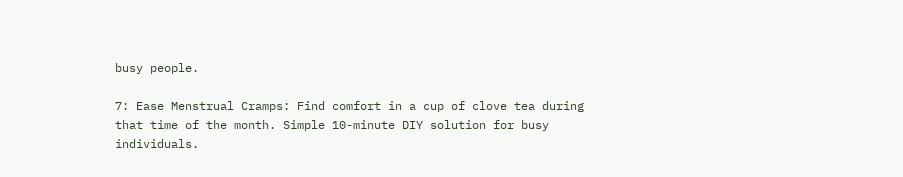busy people.

7: Ease Menstrual Cramps: Find comfort in a cup of clove tea during that time of the month. Simple 10-minute DIY solution for busy individuals.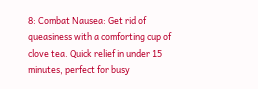8: Combat Nausea: Get rid of queasiness with a comforting cup of clove tea. Quick relief in under 15 minutes, perfect for busy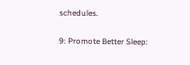schedules.

9: Promote Better Sleep: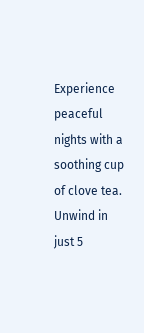Experience peaceful nights with a soothing cup of clove tea. Unwind in just 5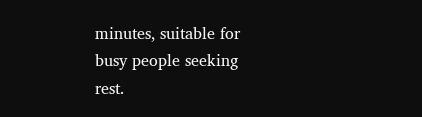minutes, suitable for busy people seeking rest.